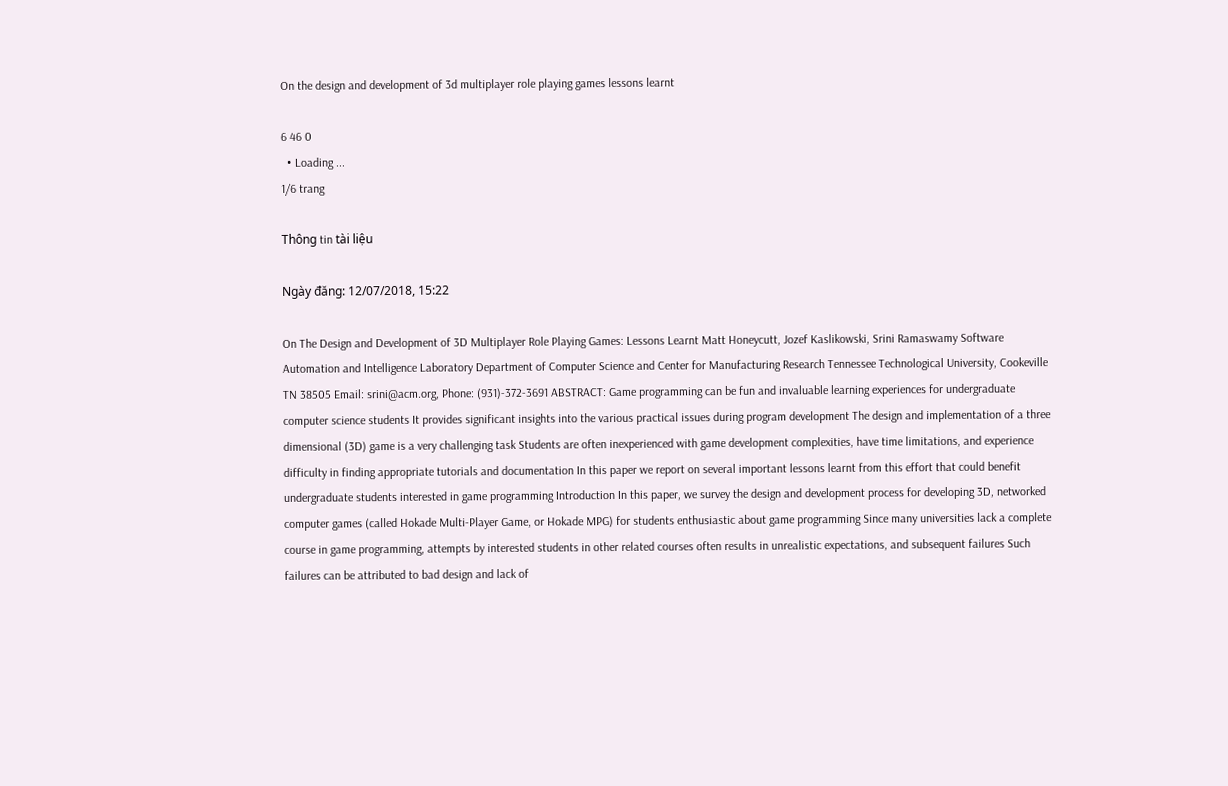On the design and development of 3d multiplayer role playing games lessons learnt

6 46 0
  • Loading ...
1/6 trang

Thông tin tài liệu

Ngày đăng: 12/07/2018, 15:22

On The Design and Development of 3D Multiplayer Role Playing Games: Lessons Learnt Matt Honeycutt, Jozef Kaslikowski, Srini Ramaswamy Software Automation and Intelligence Laboratory Department of Computer Science and Center for Manufacturing Research Tennessee Technological University, Cookeville TN 38505 Email: srini@acm.org, Phone: (931)-372-3691 ABSTRACT: Game programming can be fun and invaluable learning experiences for undergraduate computer science students It provides significant insights into the various practical issues during program development The design and implementation of a three dimensional (3D) game is a very challenging task Students are often inexperienced with game development complexities, have time limitations, and experience difficulty in finding appropriate tutorials and documentation In this paper we report on several important lessons learnt from this effort that could benefit undergraduate students interested in game programming Introduction In this paper, we survey the design and development process for developing 3D, networked computer games (called Hokade Multi-Player Game, or Hokade MPG) for students enthusiastic about game programming Since many universities lack a complete course in game programming, attempts by interested students in other related courses often results in unrealistic expectations, and subsequent failures Such failures can be attributed to bad design and lack of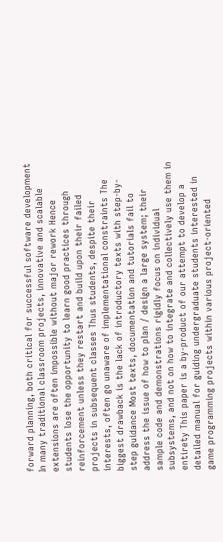forward planning, both critical for successful software development In many traditional classroom projects, innovative and scalable extensions are often impossible without major rework Hence students lose the opportunity to learn good practices through reinforcement unless they restart and build upon their failed projects in subsequent classes Thus students, despite their interests, often go unaware of implementational constraints The biggest drawback is the lack of introductory texts with step-by-step guidance Most texts, documentation and tutorials fail to address the issue of how to plan / design a large system; their sample code and demonstrations rigidly focus on individual subsystems, and not on how to integrate and collectively use them in entirety This paper is a by-product of our attempt to develop a detailed manual for guiding undergraduate students interested in game programming projects within various project-oriented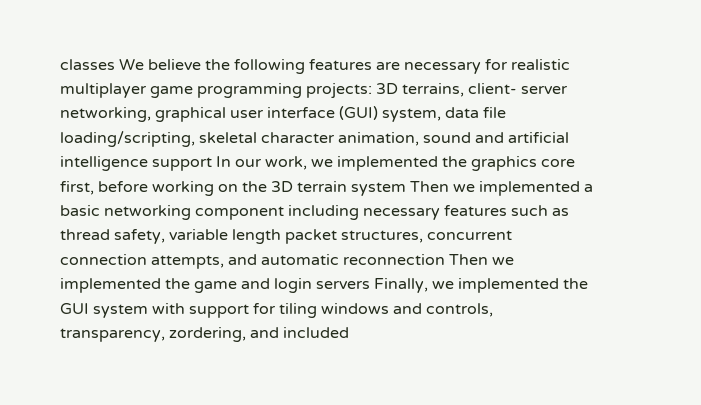classes We believe the following features are necessary for realistic multiplayer game programming projects: 3D terrains, client- server networking, graphical user interface (GUI) system, data file loading/scripting, skeletal character animation, sound and artificial intelligence support In our work, we implemented the graphics core first, before working on the 3D terrain system Then we implemented a basic networking component including necessary features such as thread safety, variable length packet structures, concurrent connection attempts, and automatic reconnection Then we implemented the game and login servers Finally, we implemented the GUI system with support for tiling windows and controls, transparency, zordering, and included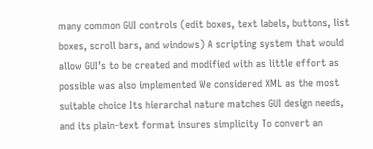many common GUI controls (edit boxes, text labels, buttons, list boxes, scroll bars, and windows) A scripting system that would allow GUI’s to be created and modified with as little effort as possible was also implemented We considered XML as the most suitable choice Its hierarchal nature matches GUI design needs, and its plain-text format insures simplicity To convert an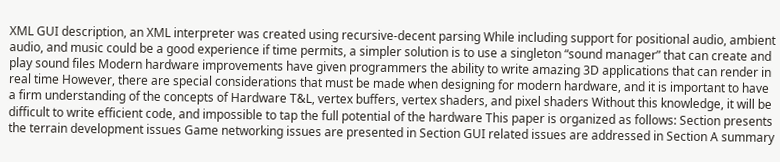XML GUI description, an XML interpreter was created using recursive-decent parsing While including support for positional audio, ambient audio, and music could be a good experience if time permits, a simpler solution is to use a singleton “sound manager” that can create and play sound files Modern hardware improvements have given programmers the ability to write amazing 3D applications that can render in real time However, there are special considerations that must be made when designing for modern hardware, and it is important to have a firm understanding of the concepts of Hardware T&L, vertex buffers, vertex shaders, and pixel shaders Without this knowledge, it will be difficult to write efficient code, and impossible to tap the full potential of the hardware This paper is organized as follows: Section presents the terrain development issues Game networking issues are presented in Section GUI related issues are addressed in Section A summary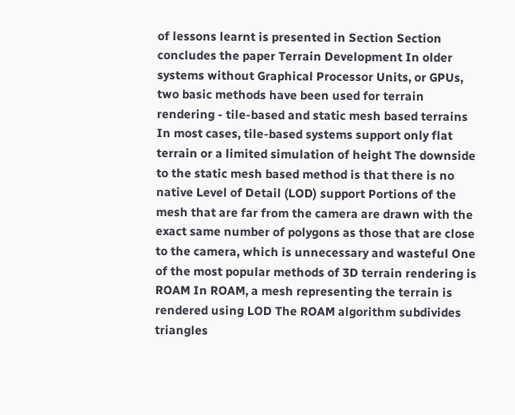of lessons learnt is presented in Section Section concludes the paper Terrain Development In older systems without Graphical Processor Units, or GPUs, two basic methods have been used for terrain rendering - tile-based and static mesh based terrains In most cases, tile-based systems support only flat terrain or a limited simulation of height The downside to the static mesh based method is that there is no native Level of Detail (LOD) support Portions of the mesh that are far from the camera are drawn with the exact same number of polygons as those that are close to the camera, which is unnecessary and wasteful One of the most popular methods of 3D terrain rendering is ROAM In ROAM, a mesh representing the terrain is rendered using LOD The ROAM algorithm subdivides triangles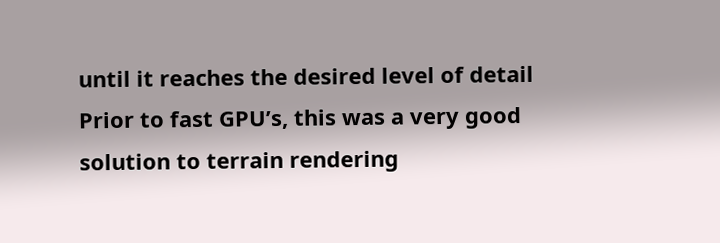until it reaches the desired level of detail Prior to fast GPU’s, this was a very good solution to terrain rendering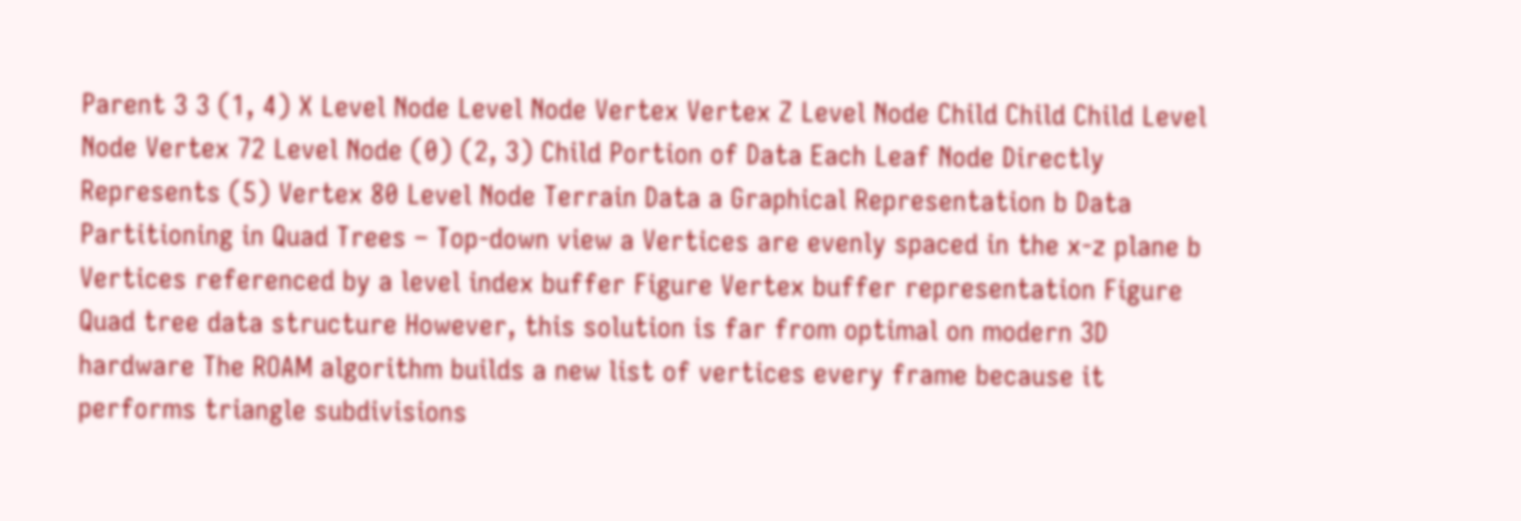Parent 3 3 (1, 4) X Level Node Level Node Vertex Vertex Z Level Node Child Child Child Level Node Vertex 72 Level Node (0) (2, 3) Child Portion of Data Each Leaf Node Directly Represents (5) Vertex 80 Level Node Terrain Data a Graphical Representation b Data Partitioning in Quad Trees – Top-down view a Vertices are evenly spaced in the x-z plane b Vertices referenced by a level index buffer Figure Vertex buffer representation Figure Quad tree data structure However, this solution is far from optimal on modern 3D hardware The ROAM algorithm builds a new list of vertices every frame because it performs triangle subdivisions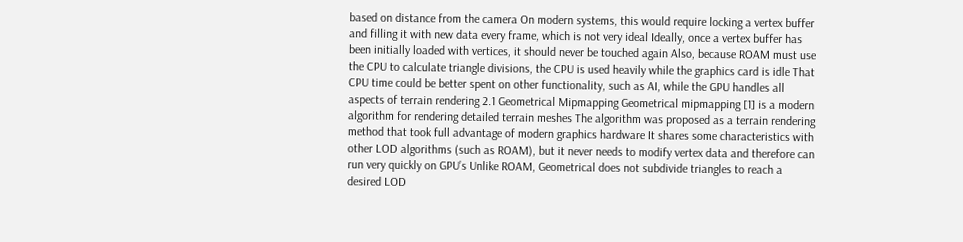based on distance from the camera On modern systems, this would require locking a vertex buffer and filling it with new data every frame, which is not very ideal Ideally, once a vertex buffer has been initially loaded with vertices, it should never be touched again Also, because ROAM must use the CPU to calculate triangle divisions, the CPU is used heavily while the graphics card is idle That CPU time could be better spent on other functionality, such as AI, while the GPU handles all aspects of terrain rendering 2.1 Geometrical Mipmapping Geometrical mipmapping [1] is a modern algorithm for rendering detailed terrain meshes The algorithm was proposed as a terrain rendering method that took full advantage of modern graphics hardware It shares some characteristics with other LOD algorithms (such as ROAM), but it never needs to modify vertex data and therefore can run very quickly on GPU’s Unlike ROAM, Geometrical does not subdivide triangles to reach a desired LOD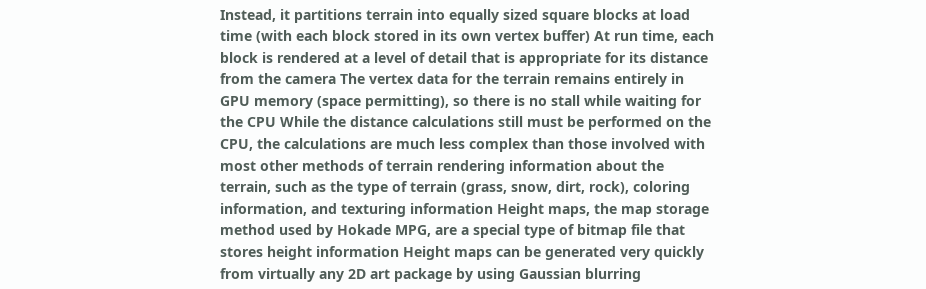Instead, it partitions terrain into equally sized square blocks at load time (with each block stored in its own vertex buffer) At run time, each block is rendered at a level of detail that is appropriate for its distance from the camera The vertex data for the terrain remains entirely in GPU memory (space permitting), so there is no stall while waiting for the CPU While the distance calculations still must be performed on the CPU, the calculations are much less complex than those involved with most other methods of terrain rendering information about the terrain, such as the type of terrain (grass, snow, dirt, rock), coloring information, and texturing information Height maps, the map storage method used by Hokade MPG, are a special type of bitmap file that stores height information Height maps can be generated very quickly from virtually any 2D art package by using Gaussian blurring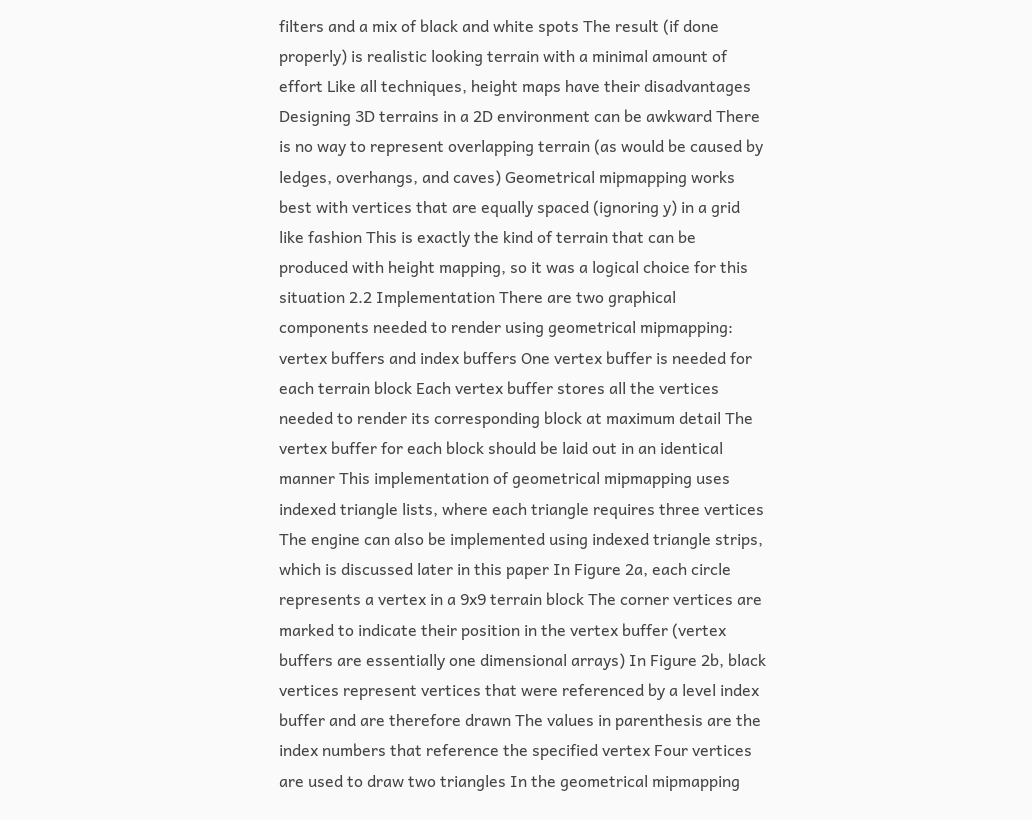filters and a mix of black and white spots The result (if done properly) is realistic looking terrain with a minimal amount of effort Like all techniques, height maps have their disadvantages Designing 3D terrains in a 2D environment can be awkward There is no way to represent overlapping terrain (as would be caused by ledges, overhangs, and caves) Geometrical mipmapping works best with vertices that are equally spaced (ignoring y) in a grid like fashion This is exactly the kind of terrain that can be produced with height mapping, so it was a logical choice for this situation 2.2 Implementation There are two graphical components needed to render using geometrical mipmapping: vertex buffers and index buffers One vertex buffer is needed for each terrain block Each vertex buffer stores all the vertices needed to render its corresponding block at maximum detail The vertex buffer for each block should be laid out in an identical manner This implementation of geometrical mipmapping uses indexed triangle lists, where each triangle requires three vertices The engine can also be implemented using indexed triangle strips, which is discussed later in this paper In Figure 2a, each circle represents a vertex in a 9x9 terrain block The corner vertices are marked to indicate their position in the vertex buffer (vertex buffers are essentially one dimensional arrays) In Figure 2b, black vertices represent vertices that were referenced by a level index buffer and are therefore drawn The values in parenthesis are the index numbers that reference the specified vertex Four vertices are used to draw two triangles In the geometrical mipmapping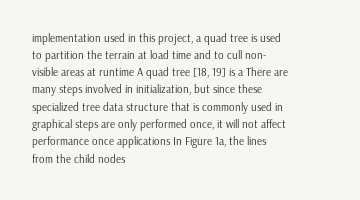implementation used in this project, a quad tree is used to partition the terrain at load time and to cull non-visible areas at runtime A quad tree [18, 19] is a There are many steps involved in initialization, but since these specialized tree data structure that is commonly used in graphical steps are only performed once, it will not affect performance once applications In Figure 1a, the lines from the child nodes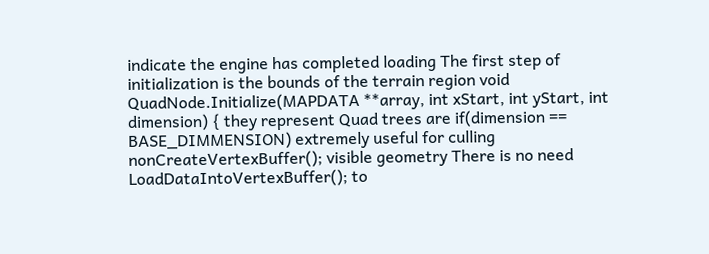indicate the engine has completed loading The first step of initialization is the bounds of the terrain region void QuadNode.Initialize(MAPDATA **array, int xStart, int yStart, int dimension) { they represent Quad trees are if(dimension == BASE_DIMMENSION) extremely useful for culling nonCreateVertexBuffer(); visible geometry There is no need LoadDataIntoVertexBuffer(); to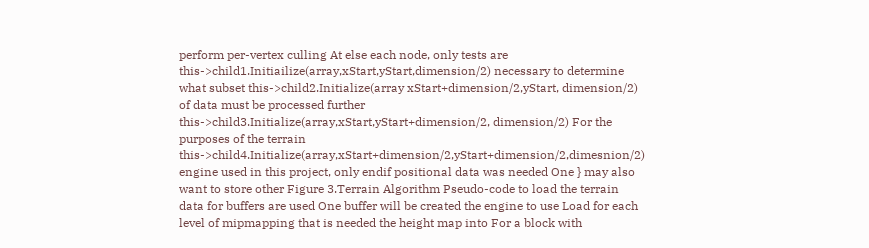perform per-vertex culling At else each node, only tests are this->child1.Initiailize(array,xStart,yStart,dimension/2) necessary to determine what subset this->child2.Initialize(array xStart+dimension/2,yStart, dimension/2) of data must be processed further this->child3.Initialize(array,xStart,yStart+dimension/2, dimension/2) For the purposes of the terrain this->child4.Initialize(array,xStart+dimension/2,yStart+dimension/2,dimesnion/2) engine used in this project, only endif positional data was needed One } may also want to store other Figure 3.Terrain Algorithm Pseudo-code to load the terrain data for buffers are used One buffer will be created the engine to use Load for each level of mipmapping that is needed the height map into For a block with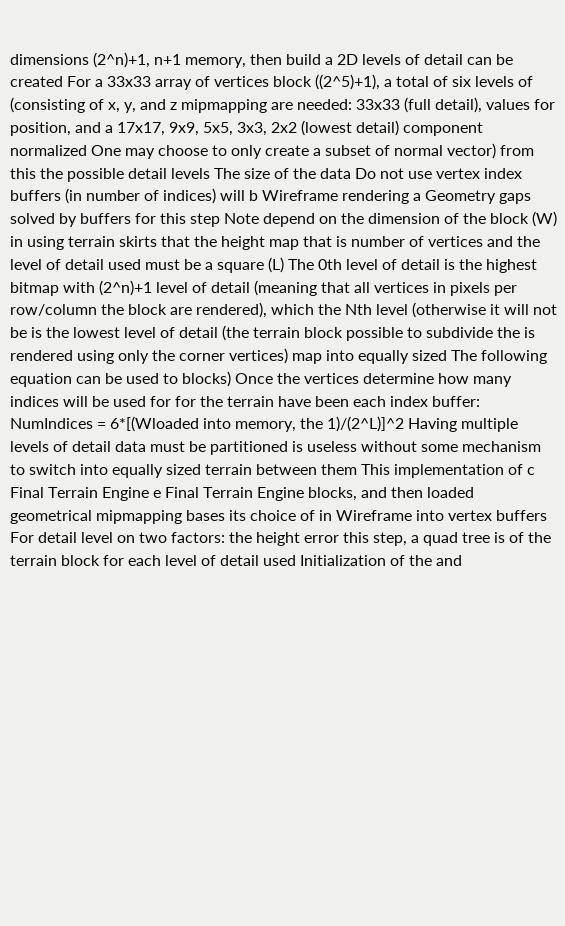dimensions (2^n)+1, n+1 memory, then build a 2D levels of detail can be created For a 33x33 array of vertices block ((2^5)+1), a total of six levels of (consisting of x, y, and z mipmapping are needed: 33x33 (full detail), values for position, and a 17x17, 9x9, 5x5, 3x3, 2x2 (lowest detail) component normalized One may choose to only create a subset of normal vector) from this the possible detail levels The size of the data Do not use vertex index buffers (in number of indices) will b Wireframe rendering a Geometry gaps solved by buffers for this step Note depend on the dimension of the block (W) in using terrain skirts that the height map that is number of vertices and the level of detail used must be a square (L) The 0th level of detail is the highest bitmap with (2^n)+1 level of detail (meaning that all vertices in pixels per row/column the block are rendered), which the Nth level (otherwise it will not be is the lowest level of detail (the terrain block possible to subdivide the is rendered using only the corner vertices) map into equally sized The following equation can be used to blocks) Once the vertices determine how many indices will be used for for the terrain have been each index buffer: NumIndices = 6*[(Wloaded into memory, the 1)/(2^L)]^2 Having multiple levels of detail data must be partitioned is useless without some mechanism to switch into equally sized terrain between them This implementation of c Final Terrain Engine e Final Terrain Engine blocks, and then loaded geometrical mipmapping bases its choice of in Wireframe into vertex buffers For detail level on two factors: the height error this step, a quad tree is of the terrain block for each level of detail used Initialization of the and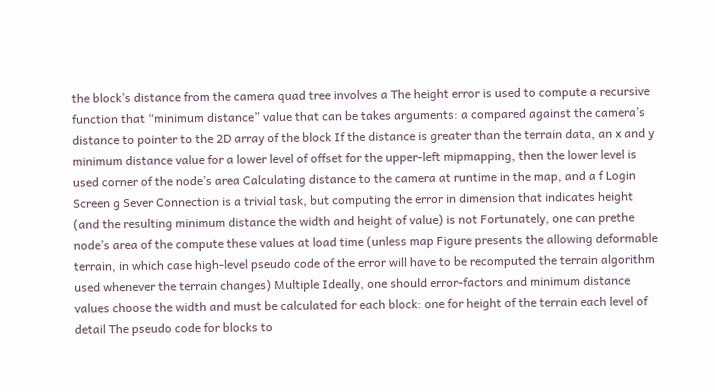the block’s distance from the camera quad tree involves a The height error is used to compute a recursive function that “minimum distance” value that can be takes arguments: a compared against the camera’s distance to pointer to the 2D array of the block If the distance is greater than the terrain data, an x and y minimum distance value for a lower level of offset for the upper-left mipmapping, then the lower level is used corner of the node’s area Calculating distance to the camera at runtime in the map, and a f Login Screen g Sever Connection is a trivial task, but computing the error in dimension that indicates height (and the resulting minimum distance the width and height of value) is not Fortunately, one can prethe node’s area of the compute these values at load time (unless map Figure presents the allowing deformable terrain, in which case high-level pseudo code of the error will have to be recomputed the terrain algorithm used whenever the terrain changes) Multiple Ideally, one should error-factors and minimum distance values choose the width and must be calculated for each block: one for height of the terrain each level of detail The pseudo code for blocks to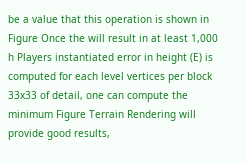be a value that this operation is shown in Figure Once the will result in at least 1,000 h Players instantiated error in height (E) is computed for each level vertices per block 33x33 of detail, one can compute the minimum Figure Terrain Rendering will provide good results,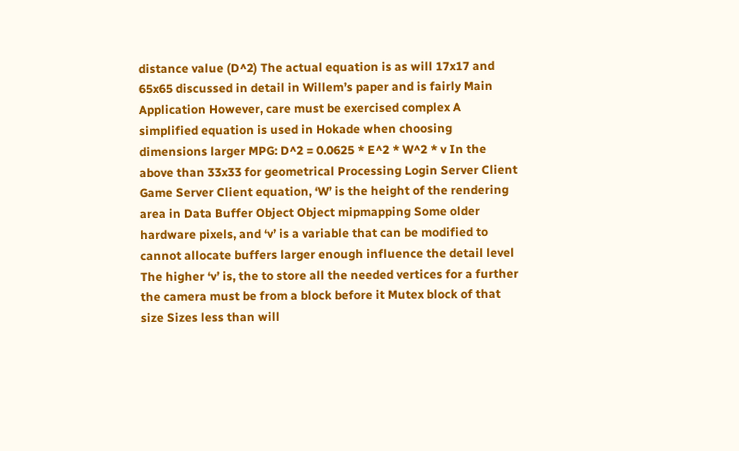distance value (D^2) The actual equation is as will 17x17 and 65x65 discussed in detail in Willem’s paper and is fairly Main Application However, care must be exercised complex A simplified equation is used in Hokade when choosing dimensions larger MPG: D^2 = 0.0625 * E^2 * W^2 * v In the above than 33x33 for geometrical Processing Login Server Client Game Server Client equation, ‘W’ is the height of the rendering area in Data Buffer Object Object mipmapping Some older hardware pixels, and ‘v’ is a variable that can be modified to cannot allocate buffers larger enough influence the detail level The higher ‘v’ is, the to store all the needed vertices for a further the camera must be from a block before it Mutex block of that size Sizes less than will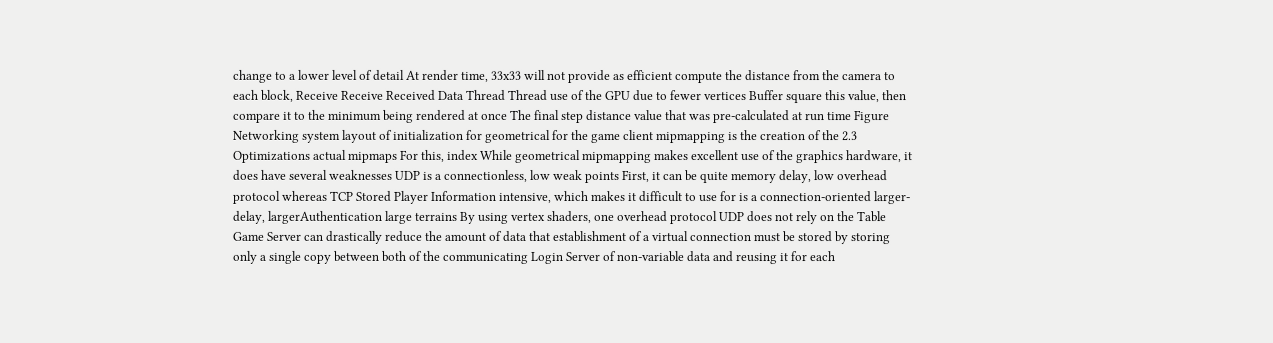change to a lower level of detail At render time, 33x33 will not provide as efficient compute the distance from the camera to each block, Receive Receive Received Data Thread Thread use of the GPU due to fewer vertices Buffer square this value, then compare it to the minimum being rendered at once The final step distance value that was pre-calculated at run time Figure Networking system layout of initialization for geometrical for the game client mipmapping is the creation of the 2.3 Optimizations actual mipmaps For this, index While geometrical mipmapping makes excellent use of the graphics hardware, it does have several weaknesses UDP is a connectionless, low weak points First, it can be quite memory delay, low overhead protocol whereas TCP Stored Player Information intensive, which makes it difficult to use for is a connection-oriented larger-delay, largerAuthentication large terrains By using vertex shaders, one overhead protocol UDP does not rely on the Table Game Server can drastically reduce the amount of data that establishment of a virtual connection must be stored by storing only a single copy between both of the communicating Login Server of non-variable data and reusing it for each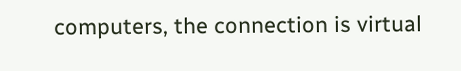computers, the connection is virtual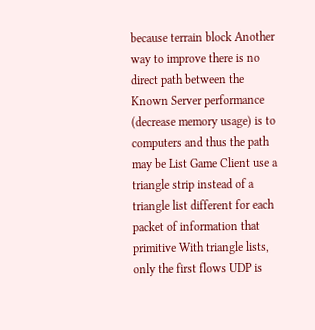because terrain block Another way to improve there is no direct path between the Known Server performance (decrease memory usage) is to computers and thus the path may be List Game Client use a triangle strip instead of a triangle list different for each packet of information that primitive With triangle lists, only the first flows UDP is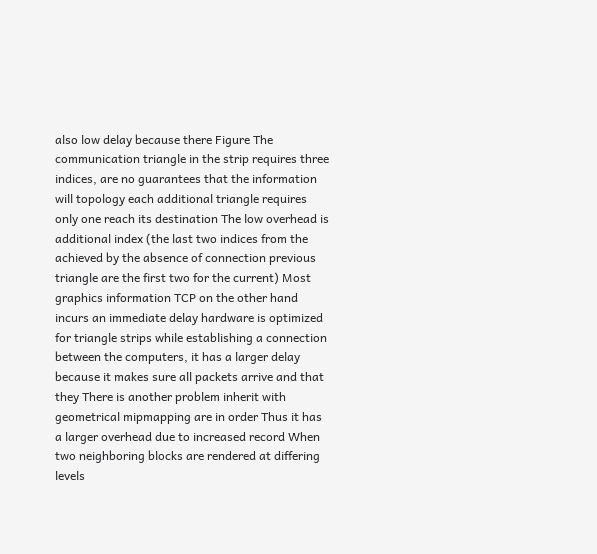also low delay because there Figure The communication triangle in the strip requires three indices, are no guarantees that the information will topology each additional triangle requires only one reach its destination The low overhead is additional index (the last two indices from the achieved by the absence of connection previous triangle are the first two for the current) Most graphics information TCP on the other hand incurs an immediate delay hardware is optimized for triangle strips while establishing a connection between the computers, it has a larger delay because it makes sure all packets arrive and that they There is another problem inherit with geometrical mipmapping are in order Thus it has a larger overhead due to increased record When two neighboring blocks are rendered at differing levels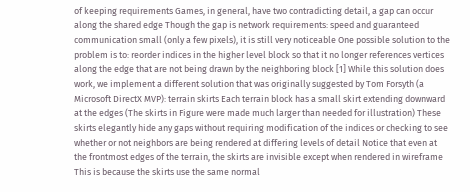of keeping requirements Games, in general, have two contradicting detail, a gap can occur along the shared edge Though the gap is network requirements: speed and guaranteed communication small (only a few pixels), it is still very noticeable One possible solution to the problem is to: reorder indices in the higher level block so that it no longer references vertices along the edge that are not being drawn by the neighboring block [1] While this solution does work, we implement a different solution that was originally suggested by Tom Forsyth (a Microsoft DirectX MVP): terrain skirts Each terrain block has a small skirt extending downward at the edges (The skirts in Figure were made much larger than needed for illustration) These skirts elegantly hide any gaps without requiring modification of the indices or checking to see whether or not neighbors are being rendered at differing levels of detail Notice that even at the frontmost edges of the terrain, the skirts are invisible except when rendered in wireframe This is because the skirts use the same normal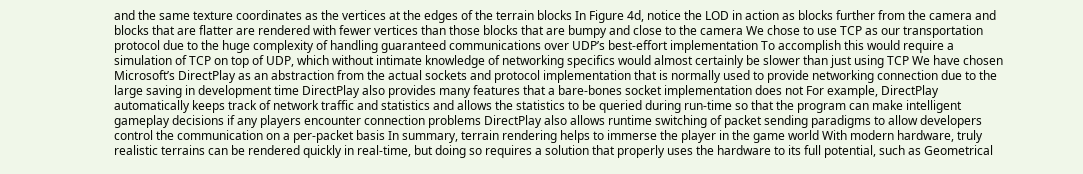and the same texture coordinates as the vertices at the edges of the terrain blocks In Figure 4d, notice the LOD in action as blocks further from the camera and blocks that are flatter are rendered with fewer vertices than those blocks that are bumpy and close to the camera We chose to use TCP as our transportation protocol due to the huge complexity of handling guaranteed communications over UDP’s best-effort implementation To accomplish this would require a simulation of TCP on top of UDP, which without intimate knowledge of networking specifics would almost certainly be slower than just using TCP We have chosen Microsoft’s DirectPlay as an abstraction from the actual sockets and protocol implementation that is normally used to provide networking connection due to the large saving in development time DirectPlay also provides many features that a bare-bones socket implementation does not For example, DirectPlay automatically keeps track of network traffic and statistics and allows the statistics to be queried during run-time so that the program can make intelligent gameplay decisions if any players encounter connection problems DirectPlay also allows runtime switching of packet sending paradigms to allow developers control the communication on a per-packet basis In summary, terrain rendering helps to immerse the player in the game world With modern hardware, truly realistic terrains can be rendered quickly in real-time, but doing so requires a solution that properly uses the hardware to its full potential, such as Geometrical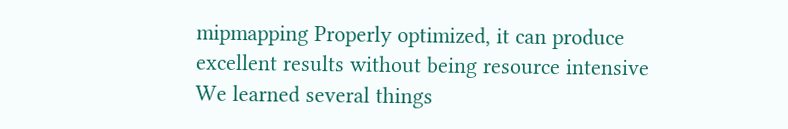mipmapping Properly optimized, it can produce excellent results without being resource intensive We learned several things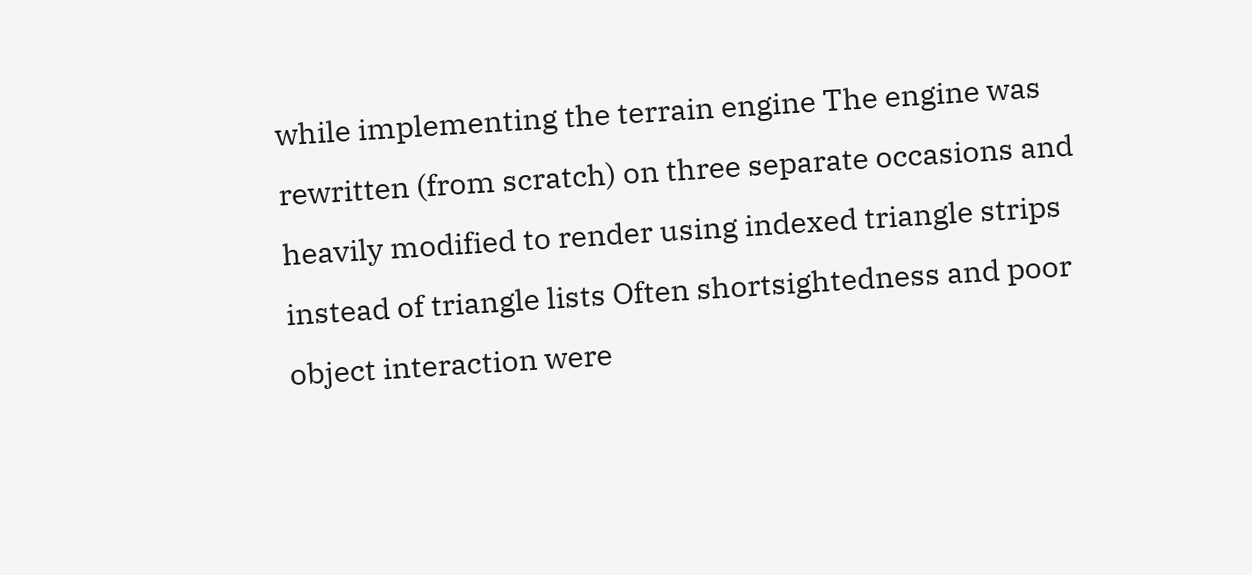while implementing the terrain engine The engine was rewritten (from scratch) on three separate occasions and heavily modified to render using indexed triangle strips instead of triangle lists Often shortsightedness and poor object interaction were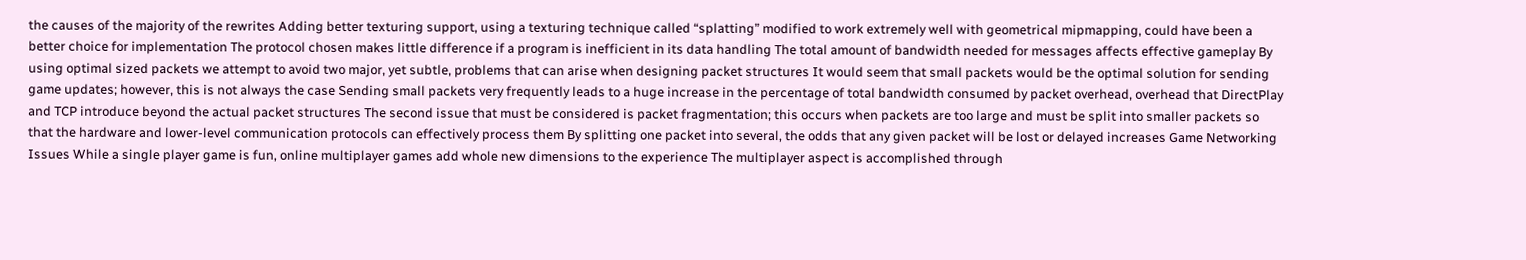the causes of the majority of the rewrites Adding better texturing support, using a texturing technique called “splatting” modified to work extremely well with geometrical mipmapping, could have been a better choice for implementation The protocol chosen makes little difference if a program is inefficient in its data handling The total amount of bandwidth needed for messages affects effective gameplay By using optimal sized packets we attempt to avoid two major, yet subtle, problems that can arise when designing packet structures It would seem that small packets would be the optimal solution for sending game updates; however, this is not always the case Sending small packets very frequently leads to a huge increase in the percentage of total bandwidth consumed by packet overhead, overhead that DirectPlay and TCP introduce beyond the actual packet structures The second issue that must be considered is packet fragmentation; this occurs when packets are too large and must be split into smaller packets so that the hardware and lower-level communication protocols can effectively process them By splitting one packet into several, the odds that any given packet will be lost or delayed increases Game Networking Issues While a single player game is fun, online multiplayer games add whole new dimensions to the experience The multiplayer aspect is accomplished through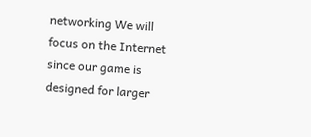networking We will focus on the Internet since our game is designed for larger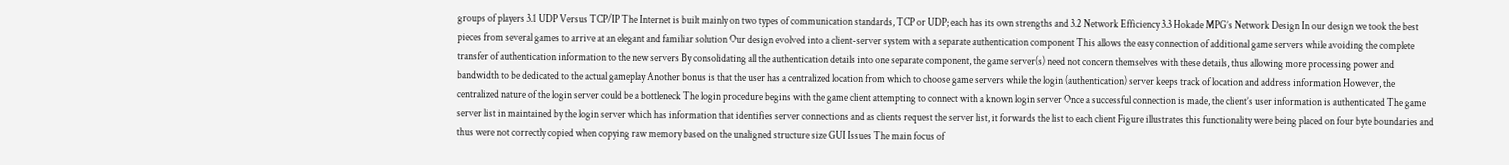groups of players 3.1 UDP Versus TCP/IP The Internet is built mainly on two types of communication standards, TCP or UDP; each has its own strengths and 3.2 Network Efficiency 3.3 Hokade MPG’s Network Design In our design we took the best pieces from several games to arrive at an elegant and familiar solution Our design evolved into a client-server system with a separate authentication component This allows the easy connection of additional game servers while avoiding the complete transfer of authentication information to the new servers By consolidating all the authentication details into one separate component, the game server(s) need not concern themselves with these details, thus allowing more processing power and bandwidth to be dedicated to the actual gameplay Another bonus is that the user has a centralized location from which to choose game servers while the login (authentication) server keeps track of location and address information However, the centralized nature of the login server could be a bottleneck The login procedure begins with the game client attempting to connect with a known login server Once a successful connection is made, the client’s user information is authenticated The game server list in maintained by the login server which has information that identifies server connections and as clients request the server list, it forwards the list to each client Figure illustrates this functionality were being placed on four byte boundaries and thus were not correctly copied when copying raw memory based on the unaligned structure size GUI Issues The main focus of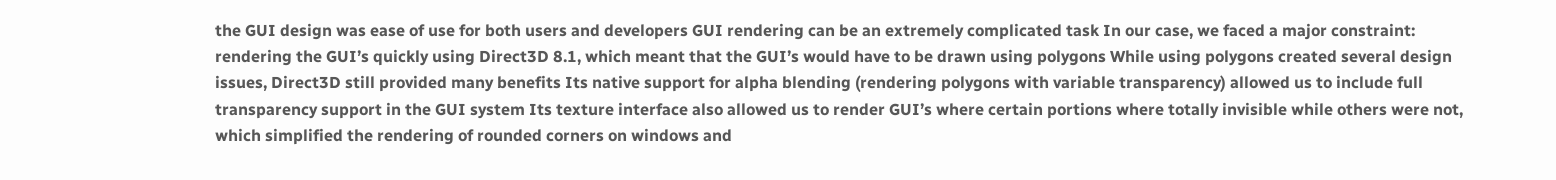the GUI design was ease of use for both users and developers GUI rendering can be an extremely complicated task In our case, we faced a major constraint: rendering the GUI’s quickly using Direct3D 8.1, which meant that the GUI’s would have to be drawn using polygons While using polygons created several design issues, Direct3D still provided many benefits Its native support for alpha blending (rendering polygons with variable transparency) allowed us to include full transparency support in the GUI system Its texture interface also allowed us to render GUI’s where certain portions where totally invisible while others were not, which simplified the rendering of rounded corners on windows and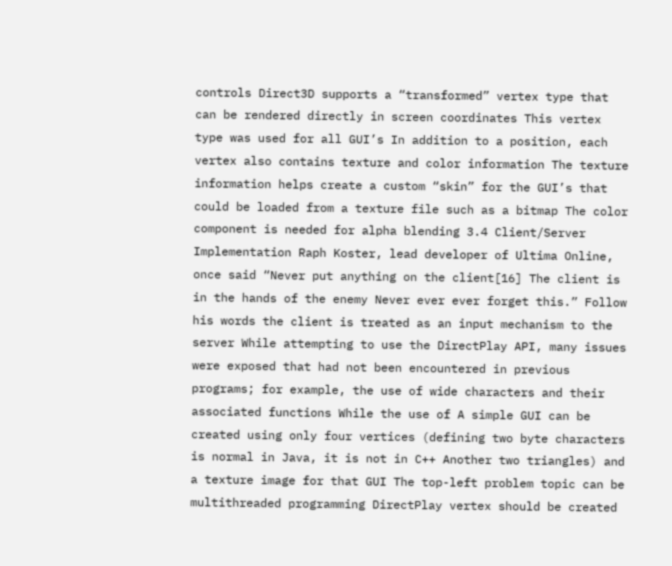controls Direct3D supports a “transformed” vertex type that can be rendered directly in screen coordinates This vertex type was used for all GUI’s In addition to a position, each vertex also contains texture and color information The texture information helps create a custom “skin” for the GUI’s that could be loaded from a texture file such as a bitmap The color component is needed for alpha blending 3.4 Client/Server Implementation Raph Koster, lead developer of Ultima Online, once said “Never put anything on the client[16] The client is in the hands of the enemy Never ever ever forget this.” Follow his words the client is treated as an input mechanism to the server While attempting to use the DirectPlay API, many issues were exposed that had not been encountered in previous programs; for example, the use of wide characters and their associated functions While the use of A simple GUI can be created using only four vertices (defining two byte characters is normal in Java, it is not in C++ Another two triangles) and a texture image for that GUI The top-left problem topic can be multithreaded programming DirectPlay vertex should be created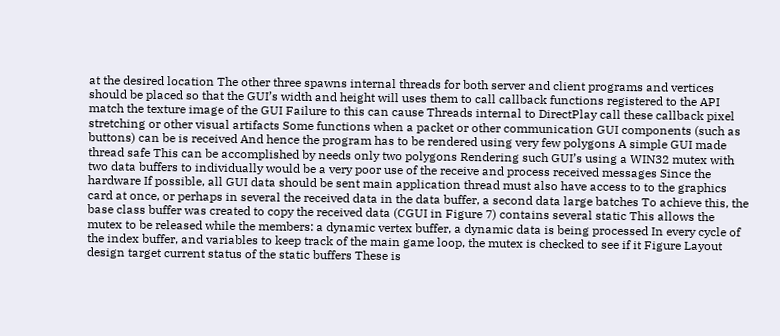at the desired location The other three spawns internal threads for both server and client programs and vertices should be placed so that the GUI’s width and height will uses them to call callback functions registered to the API match the texture image of the GUI Failure to this can cause Threads internal to DirectPlay call these callback pixel stretching or other visual artifacts Some functions when a packet or other communication GUI components (such as buttons) can be is received And hence the program has to be rendered using very few polygons A simple GUI made thread safe This can be accomplished by needs only two polygons Rendering such GUI’s using a WIN32 mutex with two data buffers to individually would be a very poor use of the receive and process received messages Since the hardware If possible, all GUI data should be sent main application thread must also have access to to the graphics card at once, or perhaps in several the received data in the data buffer, a second data large batches To achieve this, the base class buffer was created to copy the received data (CGUI in Figure 7) contains several static This allows the mutex to be released while the members: a dynamic vertex buffer, a dynamic data is being processed In every cycle of the index buffer, and variables to keep track of the main game loop, the mutex is checked to see if it Figure Layout design target current status of the static buffers These is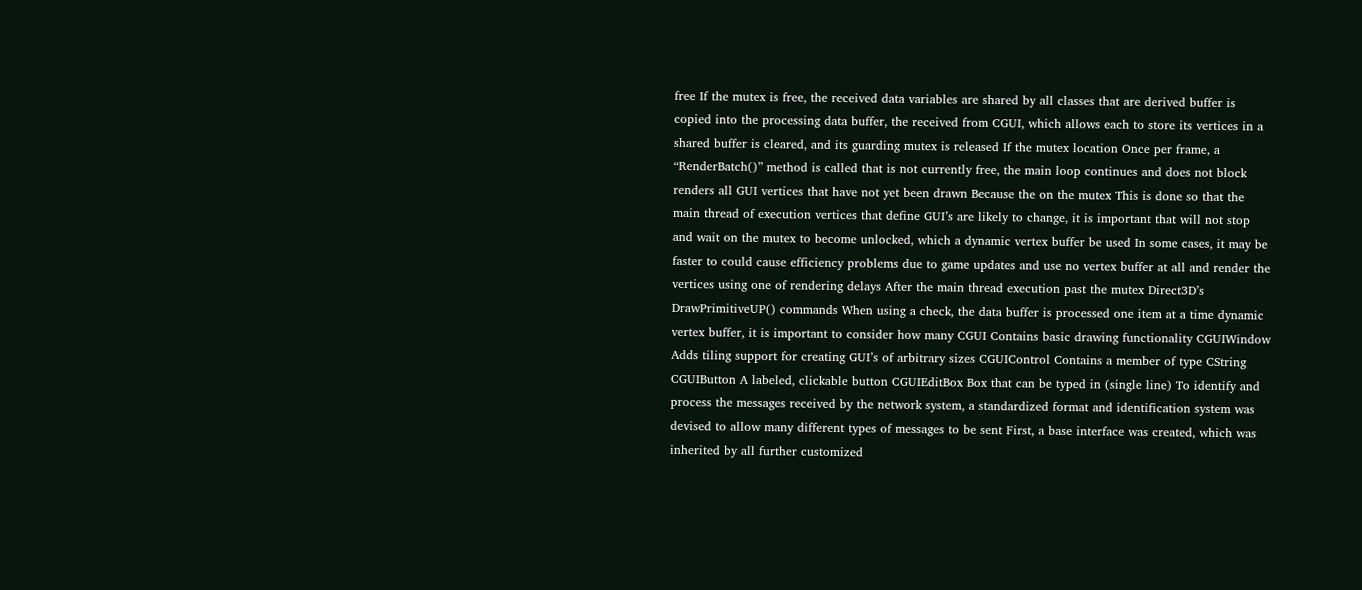free If the mutex is free, the received data variables are shared by all classes that are derived buffer is copied into the processing data buffer, the received from CGUI, which allows each to store its vertices in a shared buffer is cleared, and its guarding mutex is released If the mutex location Once per frame, a “RenderBatch()” method is called that is not currently free, the main loop continues and does not block renders all GUI vertices that have not yet been drawn Because the on the mutex This is done so that the main thread of execution vertices that define GUI’s are likely to change, it is important that will not stop and wait on the mutex to become unlocked, which a dynamic vertex buffer be used In some cases, it may be faster to could cause efficiency problems due to game updates and use no vertex buffer at all and render the vertices using one of rendering delays After the main thread execution past the mutex Direct3D’s DrawPrimitiveUP() commands When using a check, the data buffer is processed one item at a time dynamic vertex buffer, it is important to consider how many CGUI Contains basic drawing functionality CGUIWindow Adds tiling support for creating GUI’s of arbitrary sizes CGUIControl Contains a member of type CString CGUIButton A labeled, clickable button CGUIEditBox Box that can be typed in (single line) To identify and process the messages received by the network system, a standardized format and identification system was devised to allow many different types of messages to be sent First, a base interface was created, which was inherited by all further customized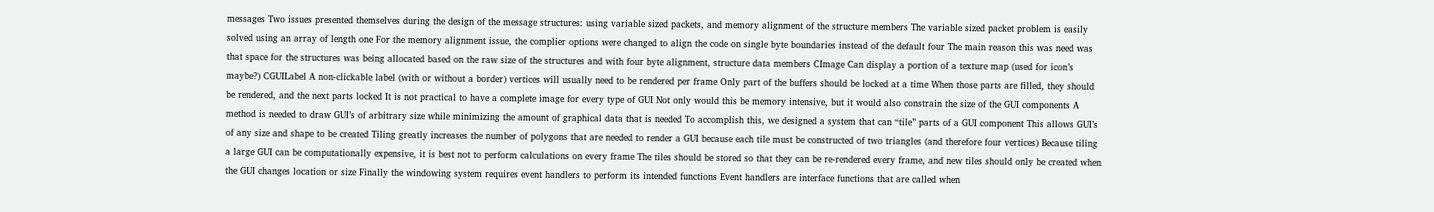messages Two issues presented themselves during the design of the message structures: using variable sized packets, and memory alignment of the structure members The variable sized packet problem is easily solved using an array of length one For the memory alignment issue, the complier options were changed to align the code on single byte boundaries instead of the default four The main reason this was need was that space for the structures was being allocated based on the raw size of the structures and with four byte alignment, structure data members CImage Can display a portion of a texture map (used for icon’s maybe?) CGUILabel A non-clickable label (with or without a border) vertices will usually need to be rendered per frame Only part of the buffers should be locked at a time When those parts are filled, they should be rendered, and the next parts locked It is not practical to have a complete image for every type of GUI Not only would this be memory intensive, but it would also constrain the size of the GUI components A method is needed to draw GUI’s of arbitrary size while minimizing the amount of graphical data that is needed To accomplish this, we designed a system that can “tile” parts of a GUI component This allows GUI’s of any size and shape to be created Tiling greatly increases the number of polygons that are needed to render a GUI because each tile must be constructed of two triangles (and therefore four vertices) Because tiling a large GUI can be computationally expensive, it is best not to perform calculations on every frame The tiles should be stored so that they can be re-rendered every frame, and new tiles should only be created when the GUI changes location or size Finally the windowing system requires event handlers to perform its intended functions Event handlers are interface functions that are called when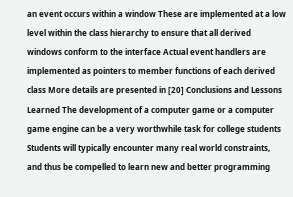an event occurs within a window These are implemented at a low level within the class hierarchy to ensure that all derived windows conform to the interface Actual event handlers are implemented as pointers to member functions of each derived class More details are presented in [20] Conclusions and Lessons Learned The development of a computer game or a computer game engine can be a very worthwhile task for college students Students will typically encounter many real world constraints, and thus be compelled to learn new and better programming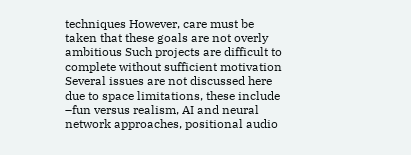techniques However, care must be taken that these goals are not overly ambitious Such projects are difficult to complete without sufficient motivation Several issues are not discussed here due to space limitations, these include –fun versus realism, AI and neural network approaches, positional audio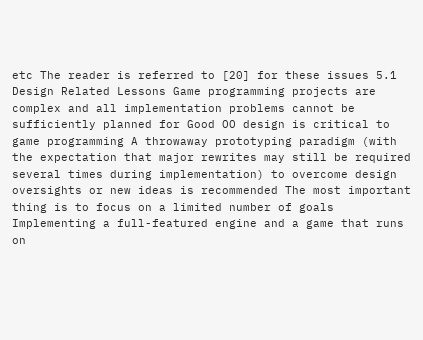etc The reader is referred to [20] for these issues 5.1 Design Related Lessons Game programming projects are complex and all implementation problems cannot be sufficiently planned for Good OO design is critical to game programming A throwaway prototyping paradigm (with the expectation that major rewrites may still be required several times during implementation) to overcome design oversights or new ideas is recommended The most important thing is to focus on a limited number of goals Implementing a full-featured engine and a game that runs on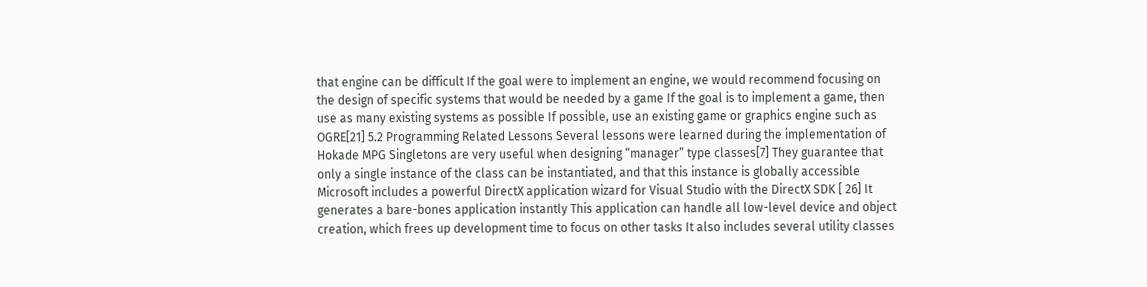that engine can be difficult If the goal were to implement an engine, we would recommend focusing on the design of specific systems that would be needed by a game If the goal is to implement a game, then use as many existing systems as possible If possible, use an existing game or graphics engine such as OGRE[21] 5.2 Programming Related Lessons Several lessons were learned during the implementation of Hokade MPG Singletons are very useful when designing “manager” type classes[7] They guarantee that only a single instance of the class can be instantiated, and that this instance is globally accessible Microsoft includes a powerful DirectX application wizard for Visual Studio with the DirectX SDK [ 26] It generates a bare-bones application instantly This application can handle all low-level device and object creation, which frees up development time to focus on other tasks It also includes several utility classes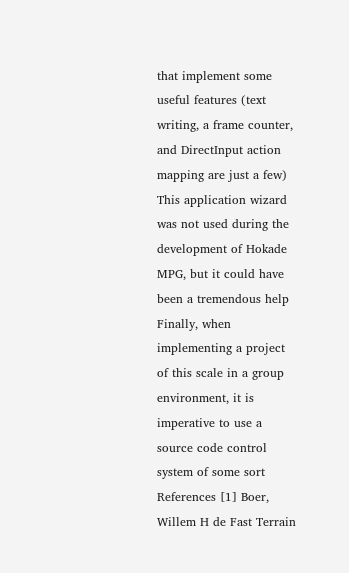that implement some useful features (text writing, a frame counter, and DirectInput action mapping are just a few) This application wizard was not used during the development of Hokade MPG, but it could have been a tremendous help Finally, when implementing a project of this scale in a group environment, it is imperative to use a source code control system of some sort References [1] Boer, Willem H de Fast Terrain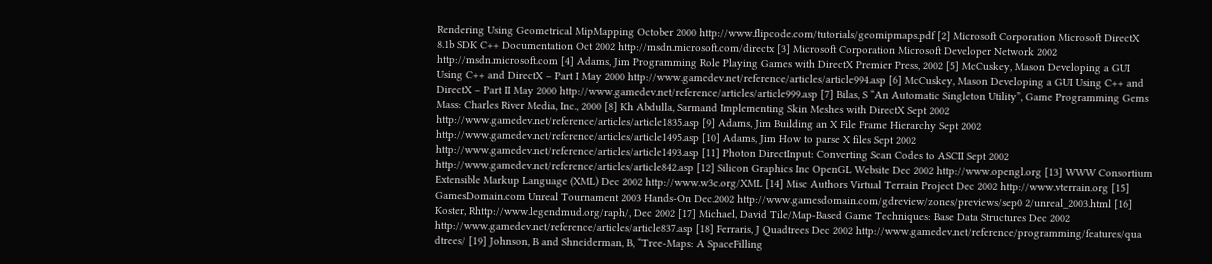Rendering Using Geometrical MipMapping October 2000 http://www.flipcode.com/tutorials/geomipmaps.pdf [2] Microsoft Corporation Microsoft DirectX 8.1b SDK C++ Documentation Oct 2002 http://msdn.microsoft.com/directx [3] Microsoft Corporation Microsoft Developer Network 2002 http://msdn.microsoft.com [4] Adams, Jim Programming Role Playing Games with DirectX Premier Press, 2002 [5] McCuskey, Mason Developing a GUI Using C++ and DirectX – Part I May 2000 http://www.gamedev.net/reference/articles/article994.asp [6] McCuskey, Mason Developing a GUI Using C++ and DirectX – Part II May 2000 http://www.gamedev.net/reference/articles/article999.asp [7] Bilas, S “An Automatic Singleton Utility”, Game Programming Gems Mass: Charles River Media, Inc., 2000 [8] Kh Abdulla, Sarmand Implementing Skin Meshes with DirectX Sept 2002 http://www.gamedev.net/reference/articles/article1835.asp [9] Adams, Jim Building an X File Frame Hierarchy Sept 2002 http://www.gamedev.net/reference/articles/article1495.asp [10] Adams, Jim How to parse X files Sept 2002 http://www.gamedev.net/reference/articles/article1493.asp [11] Photon DirectInput: Converting Scan Codes to ASCII Sept 2002 http://www.gamedev.net/reference/articles/article842.asp [12] Silicon Graphics Inc OpenGL Website Dec 2002 http://www.opengl.org [13] WWW Consortium Extensible Markup Language (XML) Dec 2002 http://www.w3c.org/XML [14] Misc Authors Virtual Terrain Project Dec 2002 http://www.vterrain.org [15] GamesDomain.com Unreal Tournament 2003 Hands-On Dec.2002 http://www.gamesdomain.com/gdreview/zones/previews/sep0 2/unreal_2003.html [16] Koster, Rhttp://www.legendmud.org/raph/, Dec 2002 [17] Michael, David Tile/Map-Based Game Techniques: Base Data Structures Dec 2002 http://www.gamedev.net/reference/articles/article837.asp [18] Ferraris, J Quadtrees Dec 2002 http://www.gamedev.net/reference/programming/features/qua dtrees/ [19] Johnson, B and Shneiderman, B, “Tree-Maps: A SpaceFilling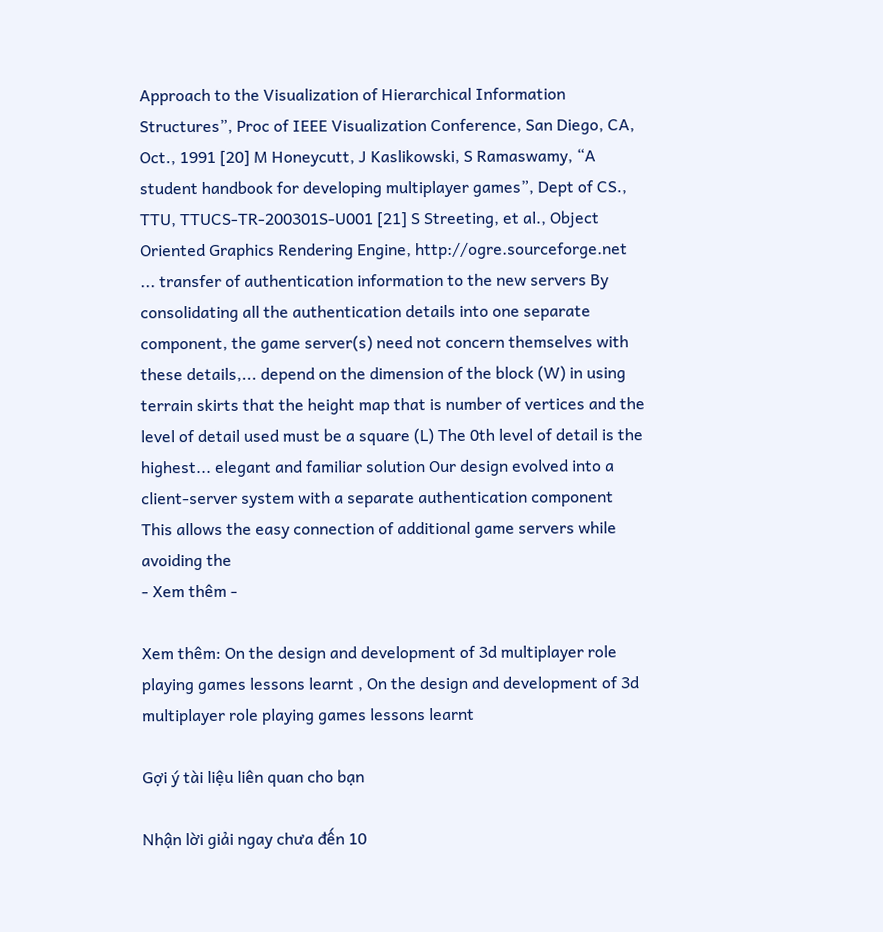Approach to the Visualization of Hierarchical Information Structures”, Proc of IEEE Visualization Conference, San Diego, CA, Oct., 1991 [20] M Honeycutt, J Kaslikowski, S Ramaswamy, “A student handbook for developing multiplayer games”, Dept of CS., TTU, TTUCS-TR-200301S-U001 [21] S Streeting, et al., Object Oriented Graphics Rendering Engine, http://ogre.sourceforge.net ... transfer of authentication information to the new servers By consolidating all the authentication details into one separate component, the game server(s) need not concern themselves with these details,... depend on the dimension of the block (W) in using terrain skirts that the height map that is number of vertices and the level of detail used must be a square (L) The 0th level of detail is the highest... elegant and familiar solution Our design evolved into a client-server system with a separate authentication component This allows the easy connection of additional game servers while avoiding the
- Xem thêm -

Xem thêm: On the design and development of 3d multiplayer role playing games lessons learnt , On the design and development of 3d multiplayer role playing games lessons learnt

Gợi ý tài liệu liên quan cho bạn

Nhận lời giải ngay chưa đến 10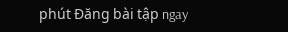phút Đăng bài tập ngay